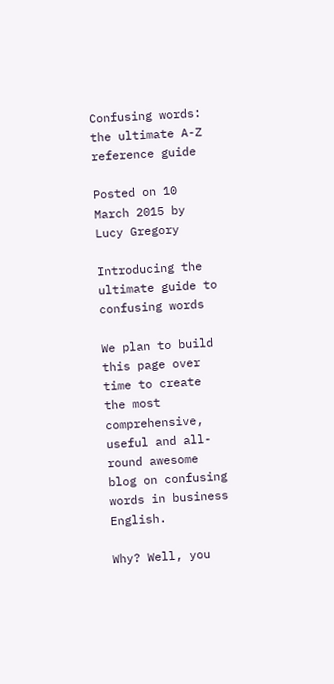Confusing words: the ultimate A-Z reference guide

Posted on 10 March 2015 by Lucy Gregory

Introducing the ultimate guide to confusing words

We plan to build this page over time to create the most comprehensive, useful and all-round awesome blog on confusing words in business English.

Why? Well, you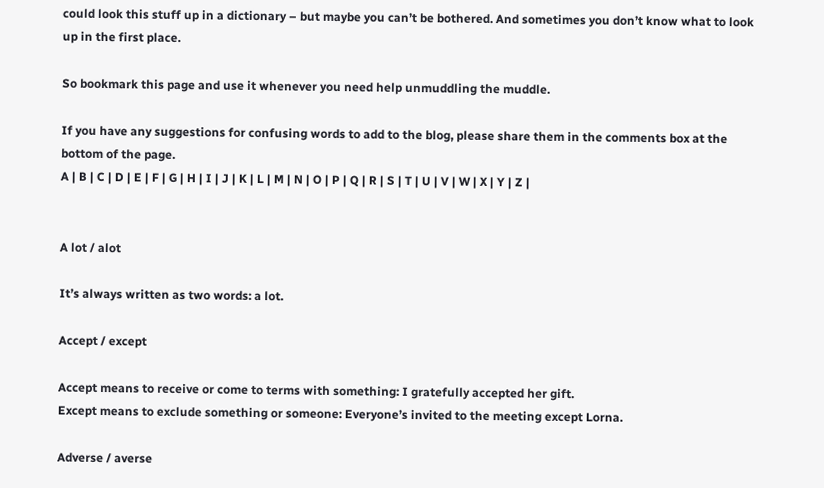could look this stuff up in a dictionary – but maybe you can’t be bothered. And sometimes you don’t know what to look up in the first place.

So bookmark this page and use it whenever you need help unmuddling the muddle.

If you have any suggestions for confusing words to add to the blog, please share them in the comments box at the bottom of the page.
A | B | C | D | E | F | G | H | I | J | K | L | M | N | O | P | Q | R | S | T | U | V | W | X | Y | Z |


A lot / alot

It’s always written as two words: a lot.

Accept / except

Accept means to receive or come to terms with something: I gratefully accepted her gift.
Except means to exclude something or someone: Everyone’s invited to the meeting except Lorna.

Adverse / averse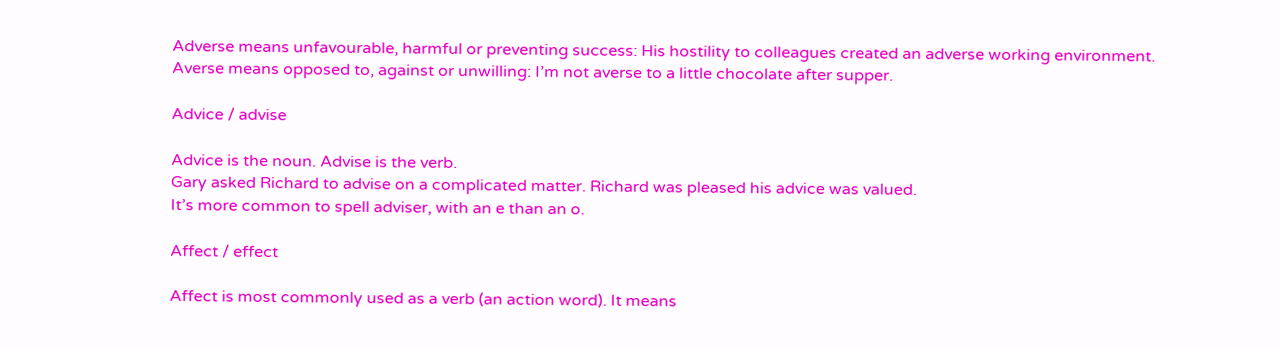Adverse means unfavourable, harmful or preventing success: His hostility to colleagues created an adverse working environment.
Averse means opposed to, against or unwilling: I’m not averse to a little chocolate after supper.

Advice / advise

Advice is the noun. Advise is the verb.
Gary asked Richard to advise on a complicated matter. Richard was pleased his advice was valued.
It’s more common to spell adviser, with an e than an o.

Affect / effect

Affect is most commonly used as a verb (an action word). It means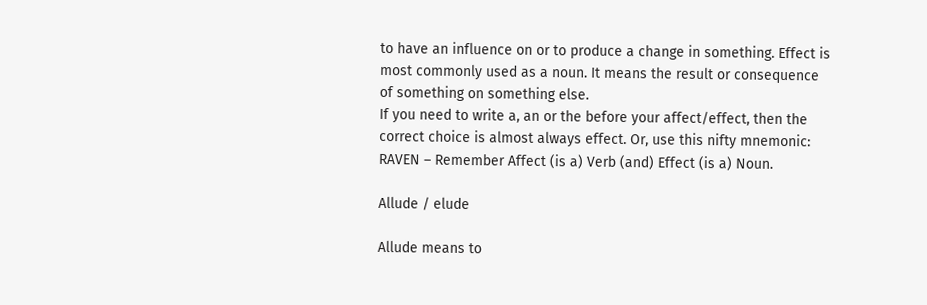to have an influence on or to produce a change in something. Effect is most commonly used as a noun. It means the result or consequence of something on something else.
If you need to write a, an or the before your affect/effect, then the correct choice is almost always effect. Or, use this nifty mnemonic: RAVEN – Remember Affect (is a) Verb (and) Effect (is a) Noun.

Allude / elude

Allude means to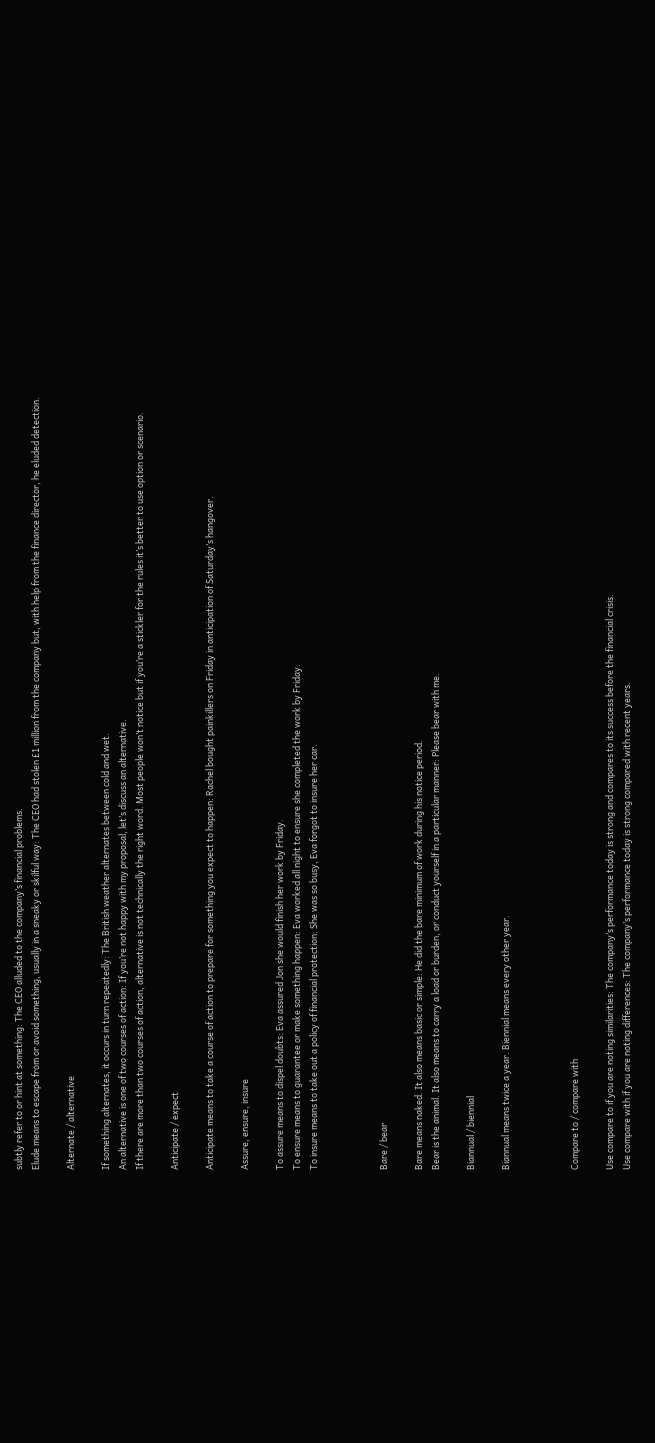subtly refer to or hint at something: The CEO alluded to the company’s financial problems.
Elude means to escape from or avoid something, usually in a sneaky or skilful way: The CEO had stolen £1 million from the company but, with help from the finance director, he eluded detection.

Alternate / alternative

If something alternates, it occurs in turn repeatedly: The British weather alternates between cold and wet.
An alternative is one of two courses of action: If you’re not happy with my proposal, let’s discuss an alternative.
If there are more than two courses of action, alternative is not technically the right word. Most people won’t notice but if you’re a stickler for the rules it’s better to use option or scenario.

Anticipate / expect

Anticipate means to take a course of action to prepare for something you expect to happen: Rachel bought painkillers on Friday in anticipation of Saturday’s hangover.

Assure, ensure, insure

To assure means to dispel doubts: Eva assured Jon she would finish her work by Friday.
To ensure means to guarantee or make something happen: Eva worked all night to ensure she completed the work by Friday.
To insure means to take out a policy of financial protection: She was so busy, Eva forgot to insure her car.



Bare / bear

Bare means naked. It also means basic or simple: He did the bare minimum of work during his notice period.
Bear is the animal. It also means to carry a load or burden, or conduct yourself in a particular manner: Please bear with me.

Biannual / biennial

Biannual means twice a year. Biennial means every other year.



Compare to / compare with

Use compare to if you are noting similarities: The company’s performance today is strong and compares to its success before the financial crisis.
Use compare with if you are noting differences: The company’s performance today is strong compared with recent years.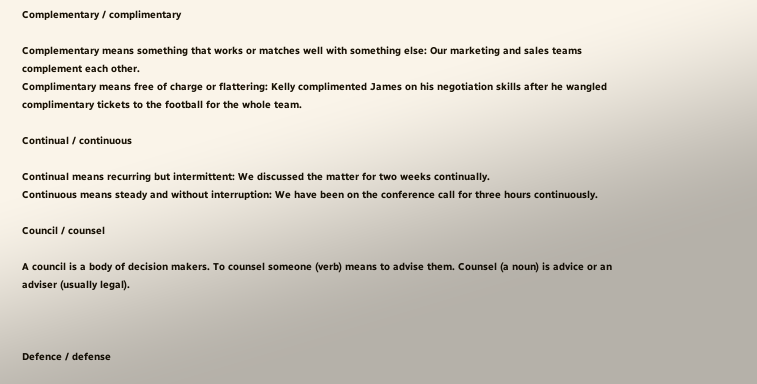Complementary / complimentary

Complementary means something that works or matches well with something else: Our marketing and sales teams complement each other.
Complimentary means free of charge or flattering: Kelly complimented James on his negotiation skills after he wangled complimentary tickets to the football for the whole team.

Continual / continuous

Continual means recurring but intermittent: We discussed the matter for two weeks continually.
Continuous means steady and without interruption: We have been on the conference call for three hours continuously.

Council / counsel

A council is a body of decision makers. To counsel someone (verb) means to advise them. Counsel (a noun) is advice or an adviser (usually legal).



Defence / defense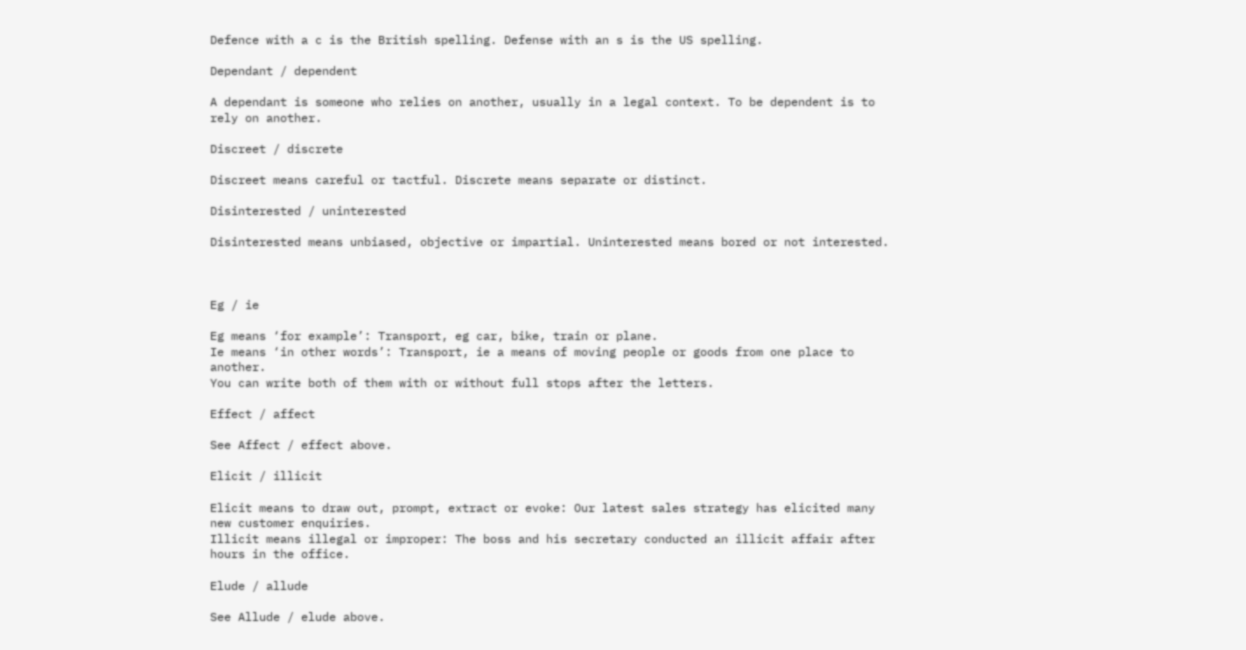Defence with a c is the British spelling. Defense with an s is the US spelling.

Dependant / dependent

A dependant is someone who relies on another, usually in a legal context. To be dependent is to rely on another.

Discreet / discrete

Discreet means careful or tactful. Discrete means separate or distinct.

Disinterested / uninterested

Disinterested means unbiased, objective or impartial. Uninterested means bored or not interested.



Eg / ie

Eg means ‘for example’: Transport, eg car, bike, train or plane.
Ie means ‘in other words’: Transport, ie a means of moving people or goods from one place to another.
You can write both of them with or without full stops after the letters.

Effect / affect

See Affect / effect above.

Elicit / illicit

Elicit means to draw out, prompt, extract or evoke: Our latest sales strategy has elicited many new customer enquiries.
Illicit means illegal or improper: The boss and his secretary conducted an illicit affair after hours in the office.

Elude / allude

See Allude / elude above.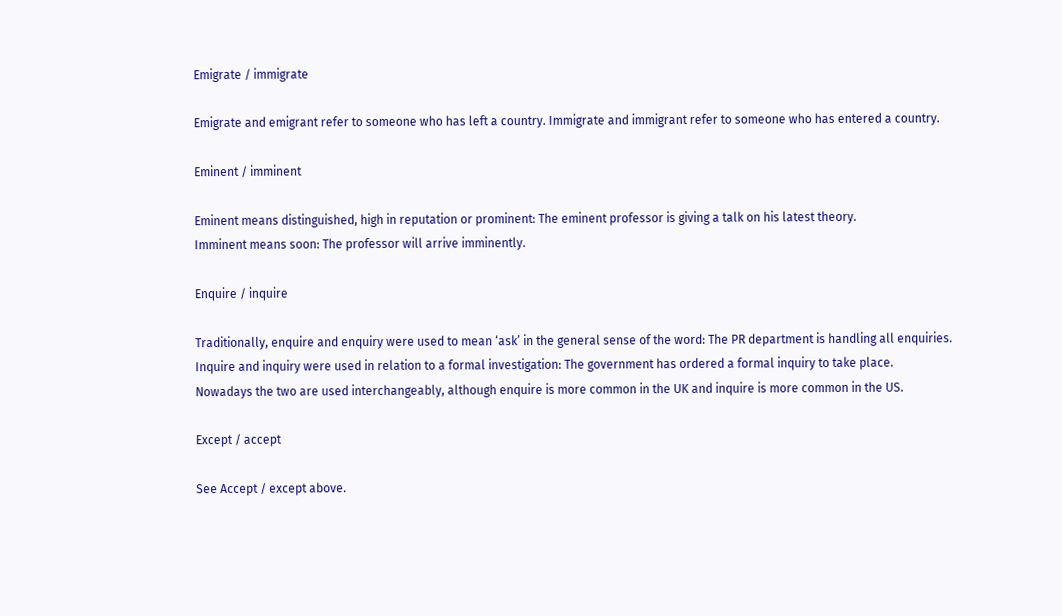Emigrate / immigrate

Emigrate and emigrant refer to someone who has left a country. Immigrate and immigrant refer to someone who has entered a country.

Eminent / imminent

Eminent means distinguished, high in reputation or prominent: The eminent professor is giving a talk on his latest theory.
Imminent means soon: The professor will arrive imminently.

Enquire / inquire

Traditionally, enquire and enquiry were used to mean ‘ask’ in the general sense of the word: The PR department is handling all enquiries.
Inquire and inquiry were used in relation to a formal investigation: The government has ordered a formal inquiry to take place.
Nowadays the two are used interchangeably, although enquire is more common in the UK and inquire is more common in the US.

Except / accept

See Accept / except above.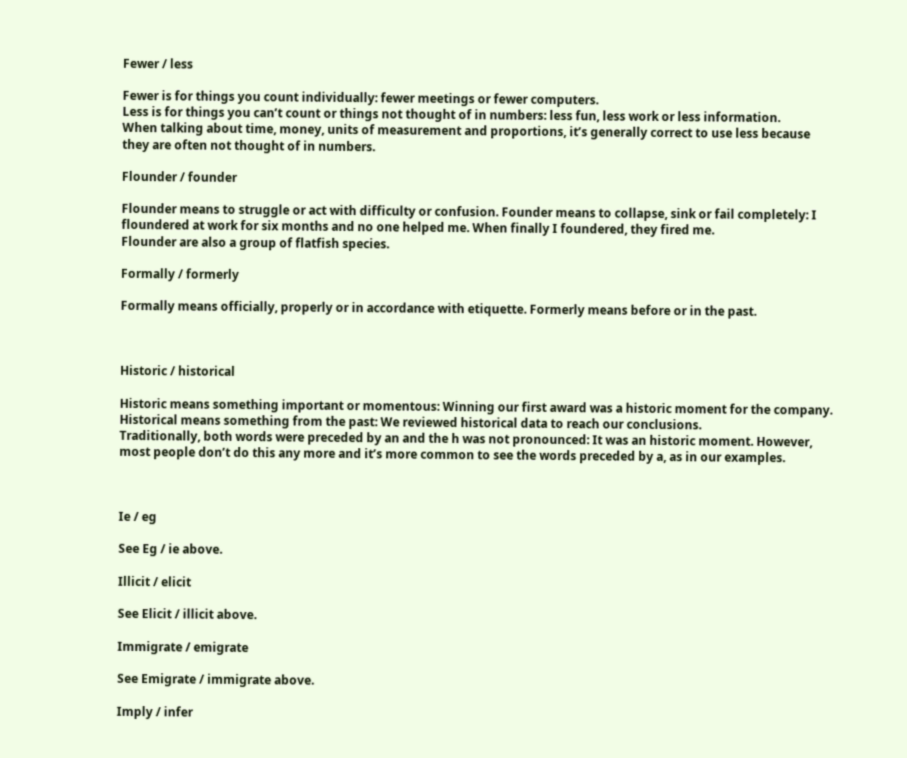Fewer / less

Fewer is for things you count individually: fewer meetings or fewer computers.
Less is for things you can’t count or things not thought of in numbers: less fun, less work or less information.
When talking about time, money, units of measurement and proportions, it’s generally correct to use less because they are often not thought of in numbers.

Flounder / founder

Flounder means to struggle or act with difficulty or confusion. Founder means to collapse, sink or fail completely: I floundered at work for six months and no one helped me. When finally I foundered, they fired me.
Flounder are also a group of flatfish species.

Formally / formerly

Formally means officially, properly or in accordance with etiquette. Formerly means before or in the past.



Historic / historical

Historic means something important or momentous: Winning our first award was a historic moment for the company.
Historical means something from the past: We reviewed historical data to reach our conclusions.
Traditionally, both words were preceded by an and the h was not pronounced: It was an historic moment. However, most people don’t do this any more and it’s more common to see the words preceded by a, as in our examples.



Ie / eg

See Eg / ie above.

Illicit / elicit

See Elicit / illicit above.

Immigrate / emigrate

See Emigrate / immigrate above.

Imply / infer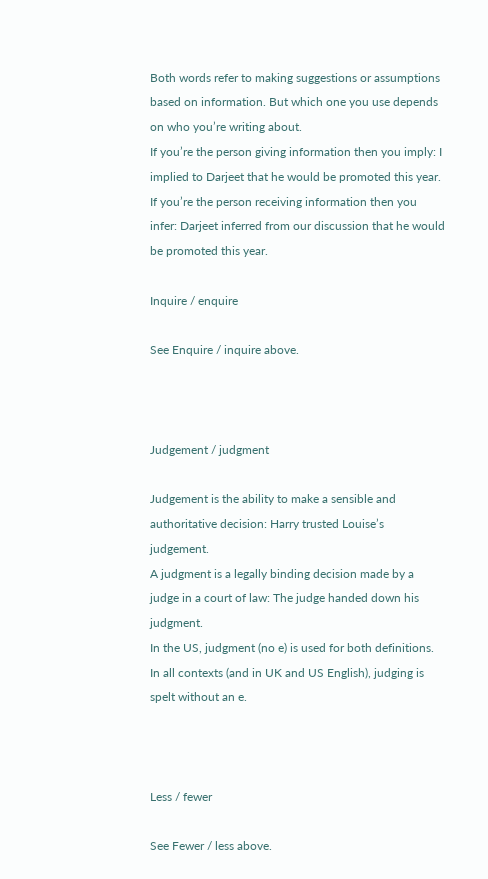Both words refer to making suggestions or assumptions based on information. But which one you use depends on who you’re writing about.
If you’re the person giving information then you imply: I implied to Darjeet that he would be promoted this year.
If you’re the person receiving information then you infer: Darjeet inferred from our discussion that he would be promoted this year.

Inquire / enquire

See Enquire / inquire above.



Judgement / judgment

Judgement is the ability to make a sensible and authoritative decision: Harry trusted Louise’s judgement.
A judgment is a legally binding decision made by a judge in a court of law: The judge handed down his judgment.
In the US, judgment (no e) is used for both definitions.
In all contexts (and in UK and US English), judging is spelt without an e.



Less / fewer

See Fewer / less above.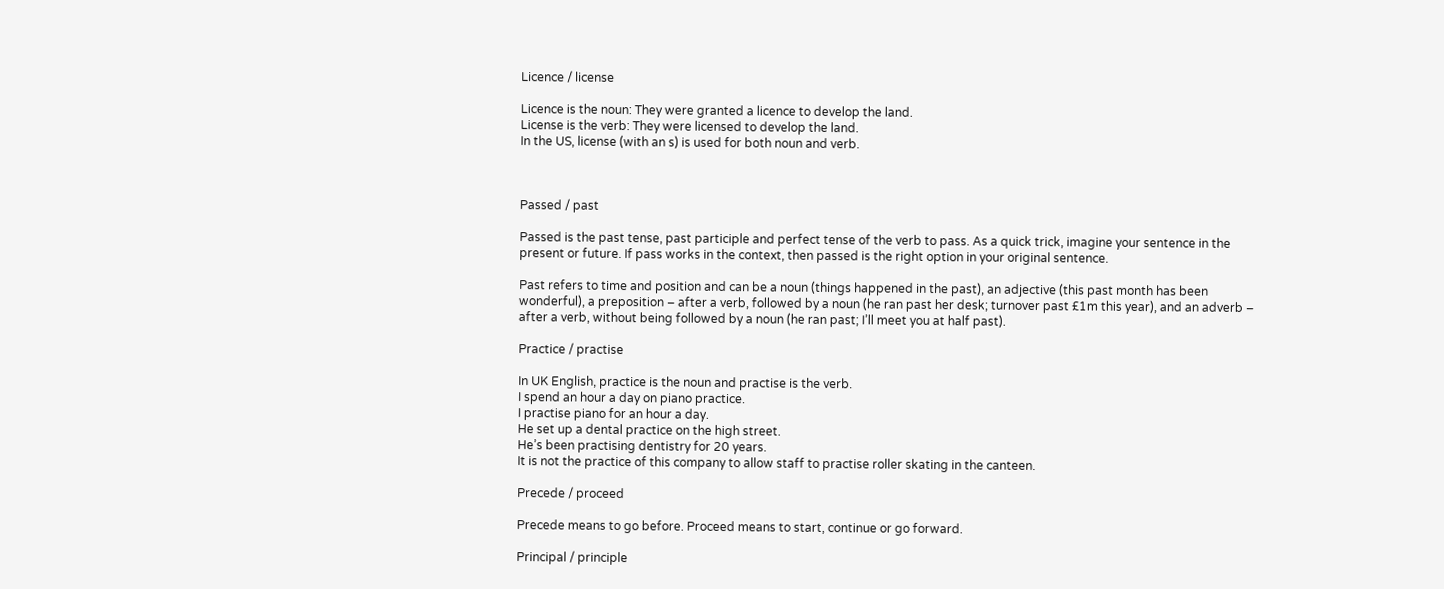Licence / license

Licence is the noun: They were granted a licence to develop the land.
License is the verb: They were licensed to develop the land.
In the US, license (with an s) is used for both noun and verb.



Passed / past

Passed is the past tense, past participle and perfect tense of the verb to pass. As a quick trick, imagine your sentence in the present or future. If pass works in the context, then passed is the right option in your original sentence.

Past refers to time and position and can be a noun (things happened in the past), an adjective (this past month has been wonderful), a preposition – after a verb, followed by a noun (he ran past her desk; turnover past £1m this year), and an adverb – after a verb, without being followed by a noun (he ran past; I’ll meet you at half past).

Practice / practise

In UK English, practice is the noun and practise is the verb.
I spend an hour a day on piano practice.
I practise piano for an hour a day.
He set up a dental practice on the high street.
He’s been practising dentistry for 20 years.
It is not the practice of this company to allow staff to practise roller skating in the canteen.

Precede / proceed

Precede means to go before. Proceed means to start, continue or go forward.

Principal / principle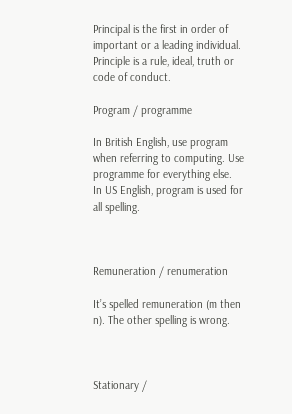Principal is the first in order of important or a leading individual. Principle is a rule, ideal, truth or code of conduct.

Program / programme

In British English, use program when referring to computing. Use programme for everything else.
In US English, program is used for all spelling.



Remuneration / renumeration

It’s spelled remuneration (m then n). The other spelling is wrong.



Stationary /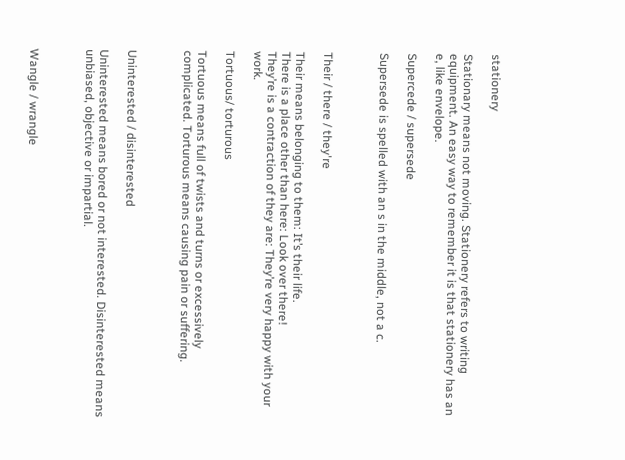stationery

Stationary means not moving. Stationery refers to writing equipment. An easy way to remember it is that stationery has an e, like envelope.

Supercede / supersede

Supersede is spelled with an s in the middle, not a c.



Their / there / they're

Their means belonging to them: It’s their life.
There is a place other than here: Look over there!
They’re is a contraction of they are: They’re very happy with your work.

Tortuous/ torturous

Tortuous means full of twists and turns or excessively complicated. Torturous means causing pain or suffering.



Uninterested / disinterested

Uninterested means bored or not interested. Disinterested means unbiased, objective or impartial.



Wangle / wrangle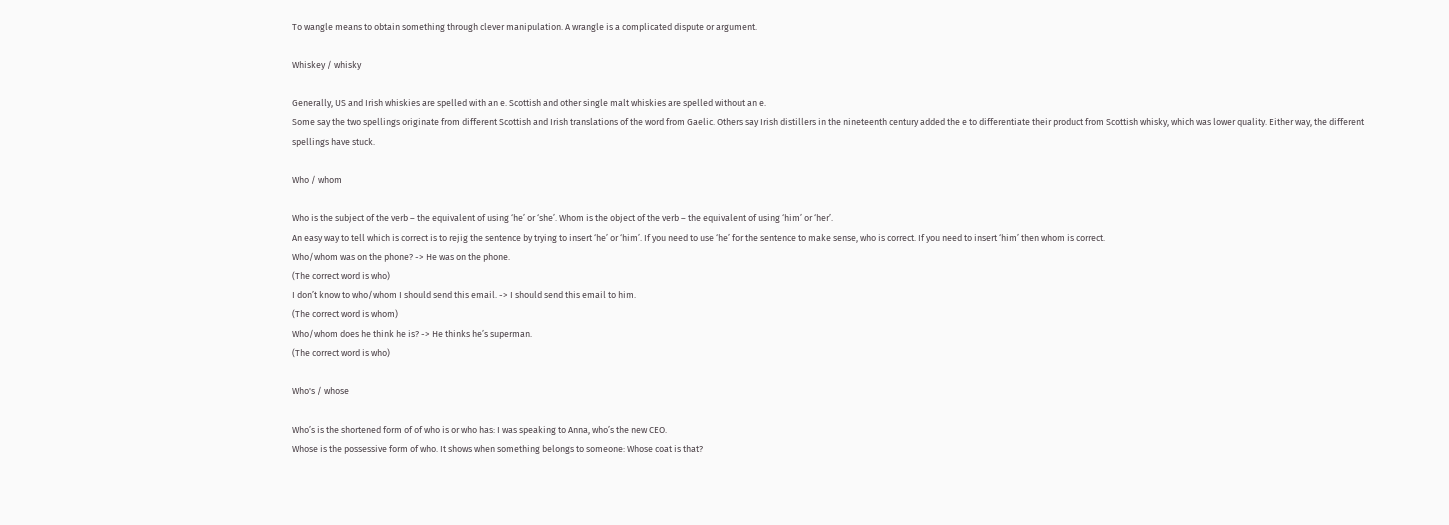To wangle means to obtain something through clever manipulation. A wrangle is a complicated dispute or argument.

Whiskey / whisky

Generally, US and Irish whiskies are spelled with an e. Scottish and other single malt whiskies are spelled without an e.
Some say the two spellings originate from different Scottish and Irish translations of the word from Gaelic. Others say Irish distillers in the nineteenth century added the e to differentiate their product from Scottish whisky, which was lower quality. Either way, the different spellings have stuck.

Who / whom

Who is the subject of the verb – the equivalent of using ‘he’ or ‘she’. Whom is the object of the verb – the equivalent of using ‘him’ or ‘her’.
An easy way to tell which is correct is to rejig the sentence by trying to insert ‘he’ or ‘him’. If you need to use ‘he’ for the sentence to make sense, who is correct. If you need to insert ‘him’ then whom is correct.
Who/whom was on the phone? -> He was on the phone.
(The correct word is who)
I don’t know to who/whom I should send this email. -> I should send this email to him.
(The correct word is whom)
Who/whom does he think he is? -> He thinks he’s superman.
(The correct word is who)

Who's / whose

Who’s is the shortened form of of who is or who has: I was speaking to Anna, who’s the new CEO.
Whose is the possessive form of who. It shows when something belongs to someone: Whose coat is that?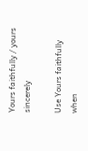Yours faithfully / yours sincerely

Use Yours faithfully when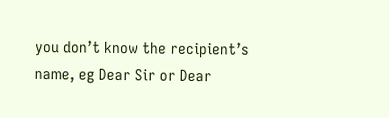you don’t know the recipient’s name, eg Dear Sir or Dear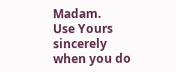Madam.
Use Yours sincerely when you do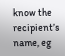know the recipient’s name, eg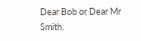Dear Bob or Dear Mr Smith.